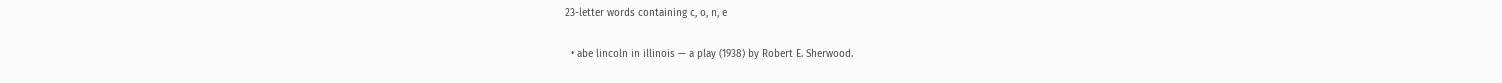23-letter words containing c, o, n, e

  • abe lincoln in illinois — a play (1938) by Robert E. Sherwood.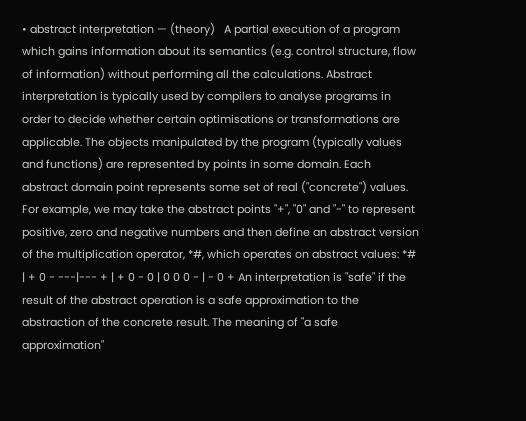• abstract interpretation — (theory)   A partial execution of a program which gains information about its semantics (e.g. control structure, flow of information) without performing all the calculations. Abstract interpretation is typically used by compilers to analyse programs in order to decide whether certain optimisations or transformations are applicable. The objects manipulated by the program (typically values and functions) are represented by points in some domain. Each abstract domain point represents some set of real ("concrete") values. For example, we may take the abstract points "+", "0" and "-" to represent positive, zero and negative numbers and then define an abstract version of the multiplication operator, *#, which operates on abstract values: *# | + 0 - ---|--- + | + 0 - 0 | 0 0 0 - | - 0 + An interpretation is "safe" if the result of the abstract operation is a safe approximation to the abstraction of the concrete result. The meaning of "a safe approximation"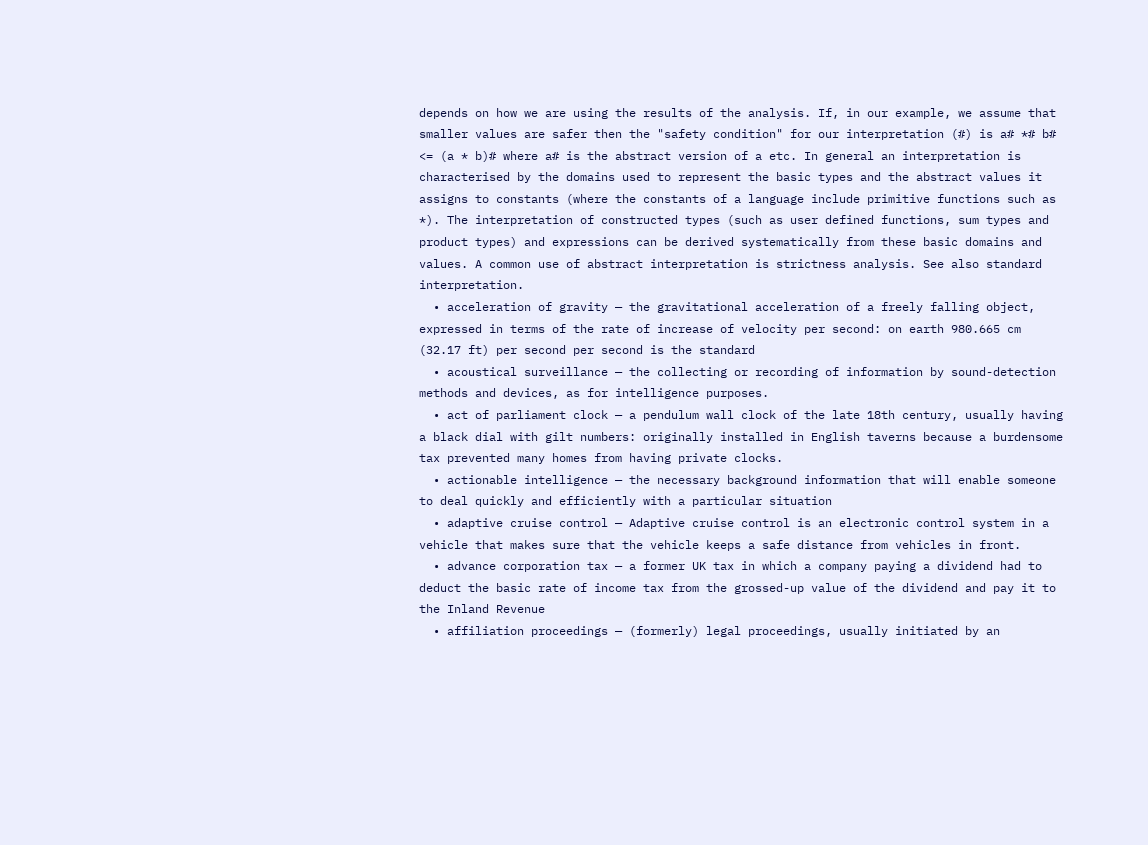depends on how we are using the results of the analysis. If, in our example, we assume that smaller values are safer then the "safety condition" for our interpretation (#) is a# *# b# <= (a * b)# where a# is the abstract version of a etc. In general an interpretation is characterised by the domains used to represent the basic types and the abstract values it assigns to constants (where the constants of a language include primitive functions such as *). The interpretation of constructed types (such as user defined functions, sum types and product types) and expressions can be derived systematically from these basic domains and values. A common use of abstract interpretation is strictness analysis. See also standard interpretation.
  • acceleration of gravity — the gravitational acceleration of a freely falling object, expressed in terms of the rate of increase of velocity per second: on earth 980.665 cm (32.17 ft) per second per second is the standard
  • acoustical surveillance — the collecting or recording of information by sound-detection methods and devices, as for intelligence purposes.
  • act of parliament clock — a pendulum wall clock of the late 18th century, usually having a black dial with gilt numbers: originally installed in English taverns because a burdensome tax prevented many homes from having private clocks.
  • actionable intelligence — the necessary background information that will enable someone to deal quickly and efficiently with a particular situation
  • adaptive cruise control — Adaptive cruise control is an electronic control system in a vehicle that makes sure that the vehicle keeps a safe distance from vehicles in front.
  • advance corporation tax — a former UK tax in which a company paying a dividend had to deduct the basic rate of income tax from the grossed-up value of the dividend and pay it to the Inland Revenue
  • affiliation proceedings — (formerly) legal proceedings, usually initiated by an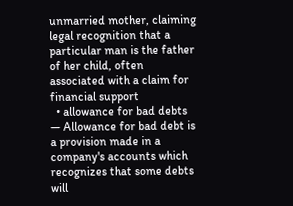unmarried mother, claiming legal recognition that a particular man is the father of her child, often associated with a claim for financial support
  • allowance for bad debts — Allowance for bad debt is a provision made in a company's accounts which recognizes that some debts will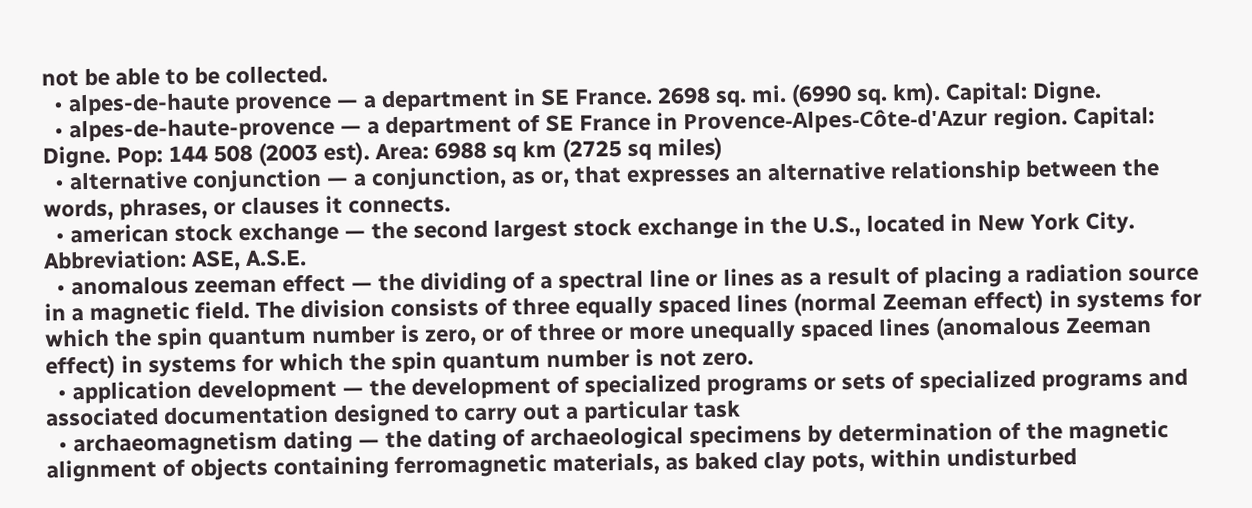not be able to be collected.
  • alpes-de-haute provence — a department in SE France. 2698 sq. mi. (6990 sq. km). Capital: Digne.
  • alpes-de-haute-provence — a department of SE France in Provence-Alpes-Côte-d'Azur region. Capital: Digne. Pop: 144 508 (2003 est). Area: 6988 sq km (2725 sq miles)
  • alternative conjunction — a conjunction, as or, that expresses an alternative relationship between the words, phrases, or clauses it connects.
  • american stock exchange — the second largest stock exchange in the U.S., located in New York City. Abbreviation: ASE, A.S.E.
  • anomalous zeeman effect — the dividing of a spectral line or lines as a result of placing a radiation source in a magnetic field. The division consists of three equally spaced lines (normal Zeeman effect) in systems for which the spin quantum number is zero, or of three or more unequally spaced lines (anomalous Zeeman effect) in systems for which the spin quantum number is not zero.
  • application development — the development of specialized programs or sets of specialized programs and associated documentation designed to carry out a particular task
  • archaeomagnetism dating — the dating of archaeological specimens by determination of the magnetic alignment of objects containing ferromagnetic materials, as baked clay pots, within undisturbed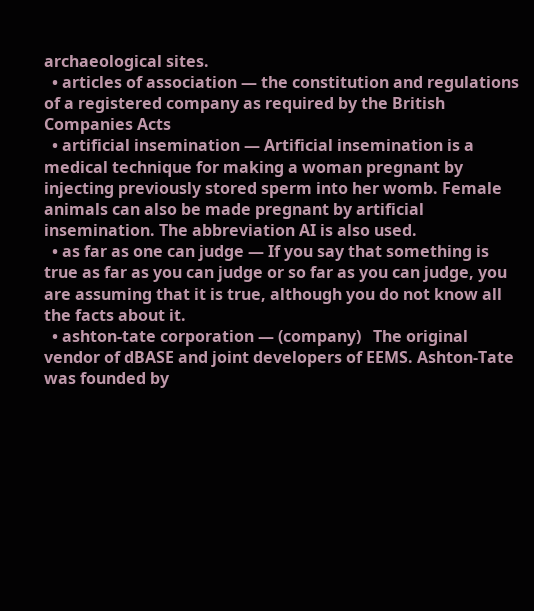archaeological sites.
  • articles of association — the constitution and regulations of a registered company as required by the British Companies Acts
  • artificial insemination — Artificial insemination is a medical technique for making a woman pregnant by injecting previously stored sperm into her womb. Female animals can also be made pregnant by artificial insemination. The abbreviation AI is also used.
  • as far as one can judge — If you say that something is true as far as you can judge or so far as you can judge, you are assuming that it is true, although you do not know all the facts about it.
  • ashton-tate corporation — (company)   The original vendor of dBASE and joint developers of EEMS. Ashton-Tate was founded by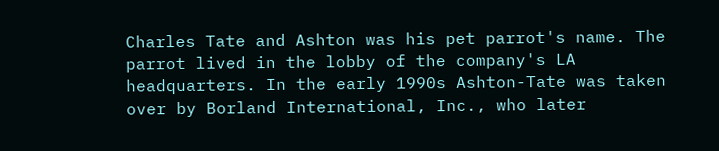Charles Tate and Ashton was his pet parrot's name. The parrot lived in the lobby of the company's LA headquarters. In the early 1990s Ashton-Tate was taken over by Borland International, Inc., who later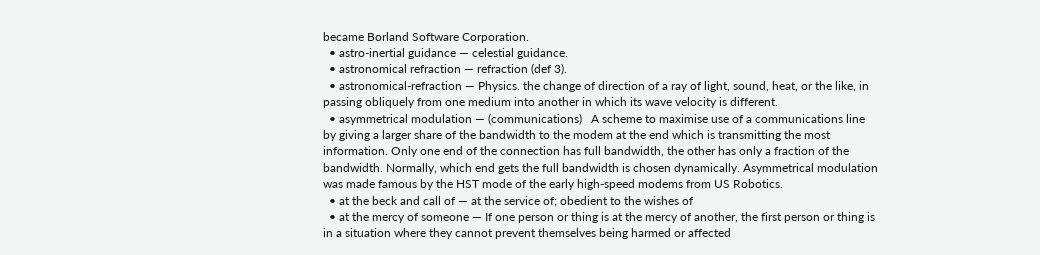became Borland Software Corporation.
  • astro-inertial guidance — celestial guidance.
  • astronomical refraction — refraction (def 3).
  • astronomical-refraction — Physics. the change of direction of a ray of light, sound, heat, or the like, in passing obliquely from one medium into another in which its wave velocity is different.
  • asymmetrical modulation — (communications)   A scheme to maximise use of a communications line by giving a larger share of the bandwidth to the modem at the end which is transmitting the most information. Only one end of the connection has full bandwidth, the other has only a fraction of the bandwidth. Normally, which end gets the full bandwidth is chosen dynamically. Asymmetrical modulation was made famous by the HST mode of the early high-speed modems from US Robotics.
  • at the beck and call of — at the service of; obedient to the wishes of
  • at the mercy of someone — If one person or thing is at the mercy of another, the first person or thing is in a situation where they cannot prevent themselves being harmed or affected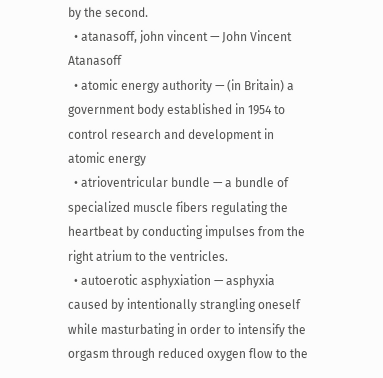by the second.
  • atanasoff, john vincent — John Vincent Atanasoff
  • atomic energy authority — (in Britain) a government body established in 1954 to control research and development in atomic energy
  • atrioventricular bundle — a bundle of specialized muscle fibers regulating the heartbeat by conducting impulses from the right atrium to the ventricles.
  • autoerotic asphyxiation — asphyxia caused by intentionally strangling oneself while masturbating in order to intensify the orgasm through reduced oxygen flow to the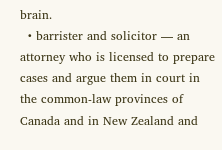brain.
  • barrister and solicitor — an attorney who is licensed to prepare cases and argue them in court in the common-law provinces of Canada and in New Zealand and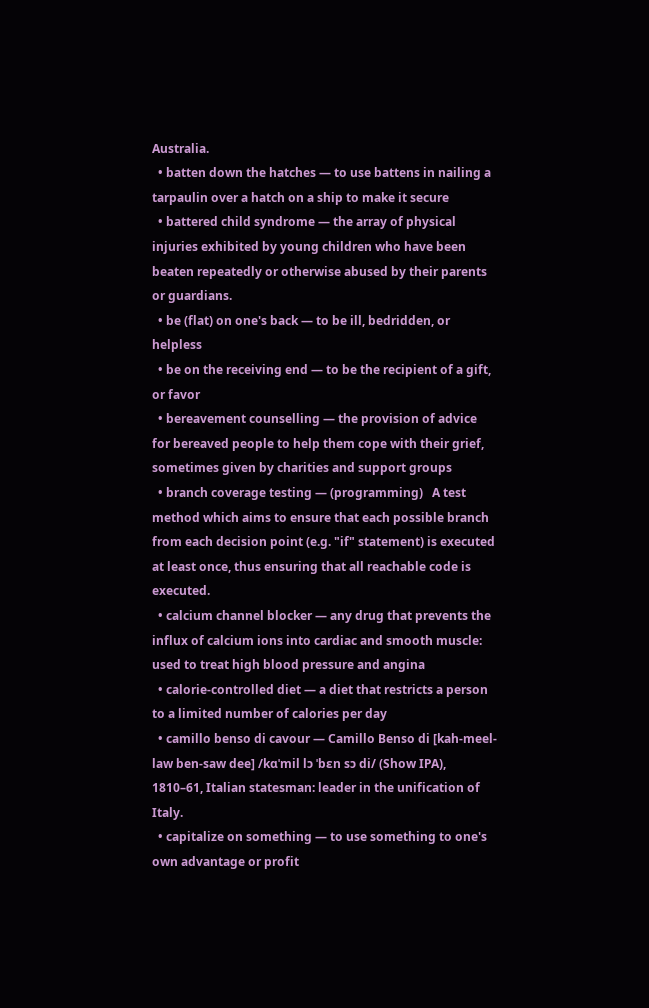Australia.
  • batten down the hatches — to use battens in nailing a tarpaulin over a hatch on a ship to make it secure
  • battered child syndrome — the array of physical injuries exhibited by young children who have been beaten repeatedly or otherwise abused by their parents or guardians.
  • be (flat) on one's back — to be ill, bedridden, or helpless
  • be on the receiving end — to be the recipient of a gift, or favor
  • bereavement counselling — the provision of advice for bereaved people to help them cope with their grief, sometimes given by charities and support groups
  • branch coverage testing — (programming)   A test method which aims to ensure that each possible branch from each decision point (e.g. "if" statement) is executed at least once, thus ensuring that all reachable code is executed.
  • calcium channel blocker — any drug that prevents the influx of calcium ions into cardiac and smooth muscle: used to treat high blood pressure and angina
  • calorie-controlled diet — a diet that restricts a person to a limited number of calories per day
  • camillo benso di cavour — Camillo Benso di [kah-meel-law ben-saw dee] /kɑˈmil lɔ ˈbɛn sɔ di/ (Show IPA), 1810–61, Italian statesman: leader in the unification of Italy.
  • capitalize on something — to use something to one's own advantage or profit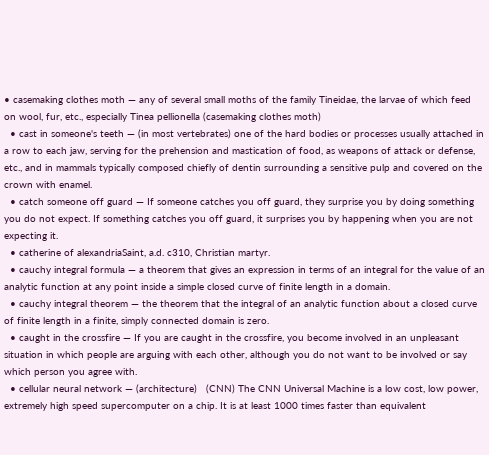• casemaking clothes moth — any of several small moths of the family Tineidae, the larvae of which feed on wool, fur, etc., especially Tinea pellionella (casemaking clothes moth)
  • cast in someone's teeth — (in most vertebrates) one of the hard bodies or processes usually attached in a row to each jaw, serving for the prehension and mastication of food, as weapons of attack or defense, etc., and in mammals typically composed chiefly of dentin surrounding a sensitive pulp and covered on the crown with enamel.
  • catch someone off guard — If someone catches you off guard, they surprise you by doing something you do not expect. If something catches you off guard, it surprises you by happening when you are not expecting it.
  • catherine of alexandriaSaint, a.d. c310, Christian martyr.
  • cauchy integral formula — a theorem that gives an expression in terms of an integral for the value of an analytic function at any point inside a simple closed curve of finite length in a domain.
  • cauchy integral theorem — the theorem that the integral of an analytic function about a closed curve of finite length in a finite, simply connected domain is zero.
  • caught in the crossfire — If you are caught in the crossfire, you become involved in an unpleasant situation in which people are arguing with each other, although you do not want to be involved or say which person you agree with.
  • cellular neural network — (architecture)   (CNN) The CNN Universal Machine is a low cost, low power, extremely high speed supercomputer on a chip. It is at least 1000 times faster than equivalent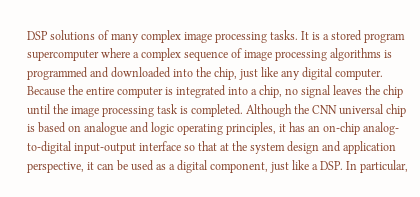DSP solutions of many complex image processing tasks. It is a stored program supercomputer where a complex sequence of image processing algorithms is programmed and downloaded into the chip, just like any digital computer. Because the entire computer is integrated into a chip, no signal leaves the chip until the image processing task is completed. Although the CNN universal chip is based on analogue and logic operating principles, it has an on-chip analog-to-digital input-output interface so that at the system design and application perspective, it can be used as a digital component, just like a DSP. In particular,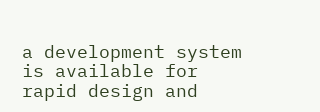a development system is available for rapid design and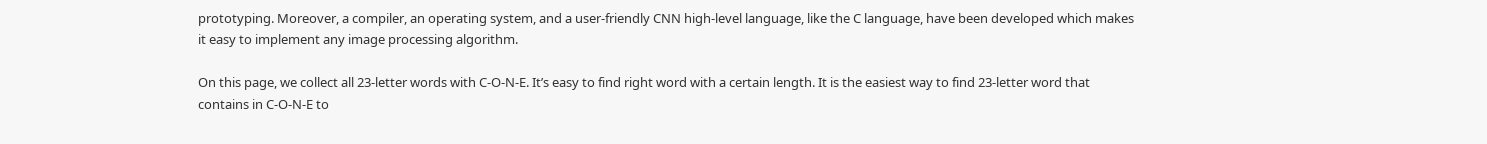prototyping. Moreover, a compiler, an operating system, and a user-friendly CNN high-level language, like the C language, have been developed which makes it easy to implement any image processing algorithm.

On this page, we collect all 23-letter words with C-O-N-E. It’s easy to find right word with a certain length. It is the easiest way to find 23-letter word that contains in C-O-N-E to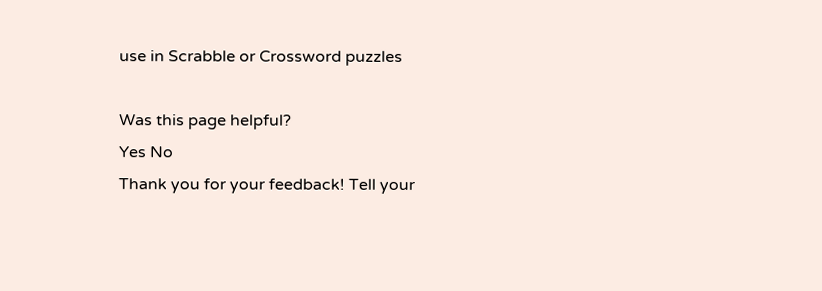use in Scrabble or Crossword puzzles

Was this page helpful?
Yes No
Thank you for your feedback! Tell your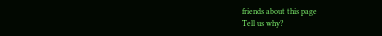friends about this page
Tell us why?